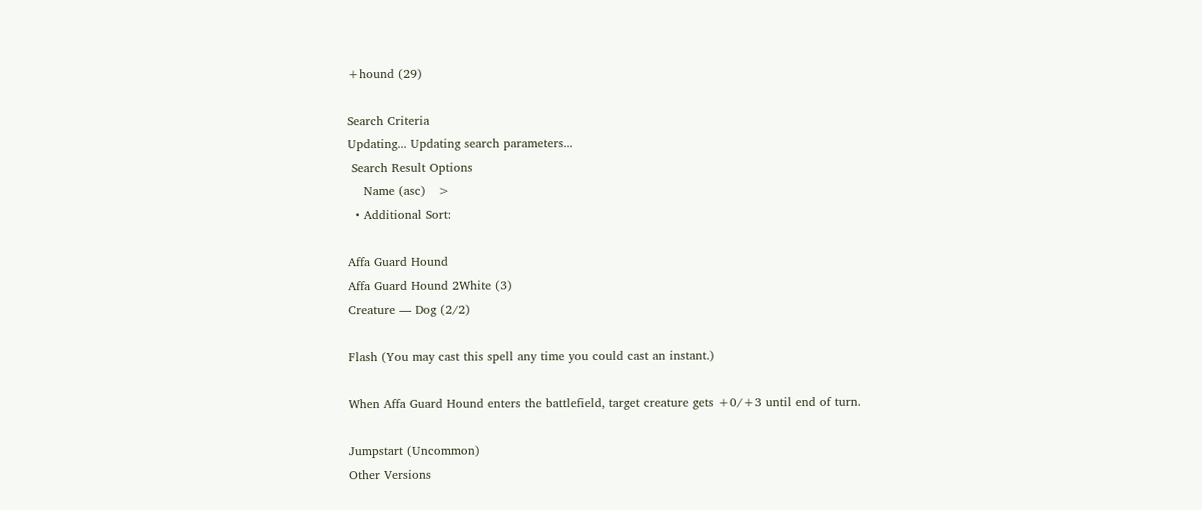+hound (29)

Search Criteria
Updating... Updating search parameters...
 Search Result Options
    Name (asc)   >
  • Additional Sort:

Affa Guard Hound
Affa Guard Hound 2White (3)
Creature — Dog (2/2)

Flash (You may cast this spell any time you could cast an instant.)

When Affa Guard Hound enters the battlefield, target creature gets +0/+3 until end of turn.

Jumpstart (Uncommon)
Other Versions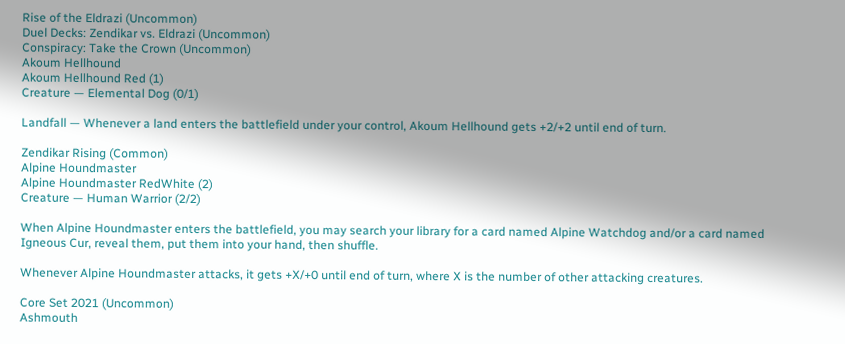Rise of the Eldrazi (Uncommon)
Duel Decks: Zendikar vs. Eldrazi (Uncommon)
Conspiracy: Take the Crown (Uncommon)
Akoum Hellhound
Akoum Hellhound Red (1)
Creature — Elemental Dog (0/1)

Landfall — Whenever a land enters the battlefield under your control, Akoum Hellhound gets +2/+2 until end of turn.

Zendikar Rising (Common)
Alpine Houndmaster
Alpine Houndmaster RedWhite (2)
Creature — Human Warrior (2/2)

When Alpine Houndmaster enters the battlefield, you may search your library for a card named Alpine Watchdog and/or a card named Igneous Cur, reveal them, put them into your hand, then shuffle.

Whenever Alpine Houndmaster attacks, it gets +X/+0 until end of turn, where X is the number of other attacking creatures.

Core Set 2021 (Uncommon)
Ashmouth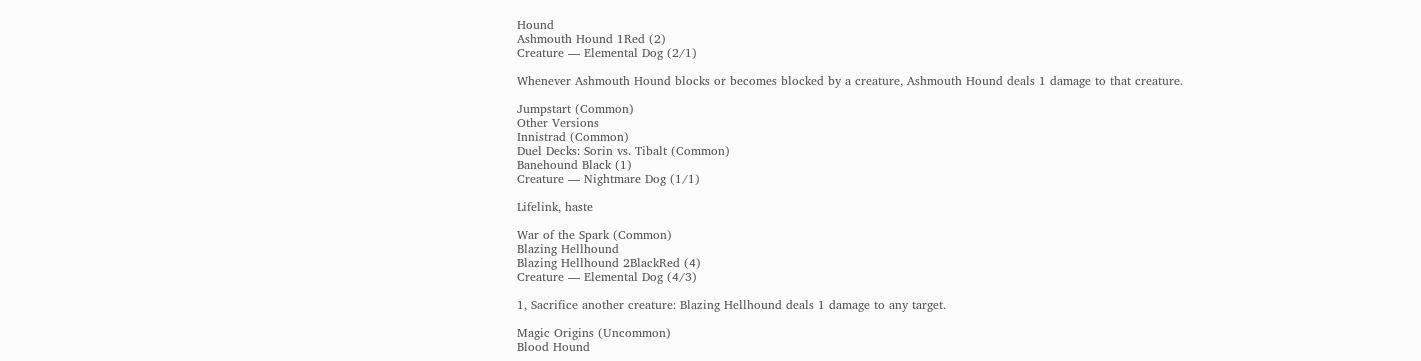Hound
Ashmouth Hound 1Red (2)
Creature — Elemental Dog (2/1)

Whenever Ashmouth Hound blocks or becomes blocked by a creature, Ashmouth Hound deals 1 damage to that creature.

Jumpstart (Common)
Other Versions
Innistrad (Common)
Duel Decks: Sorin vs. Tibalt (Common)
Banehound Black (1)
Creature — Nightmare Dog (1/1)

Lifelink, haste

War of the Spark (Common)
Blazing Hellhound
Blazing Hellhound 2BlackRed (4)
Creature — Elemental Dog (4/3)

1, Sacrifice another creature: Blazing Hellhound deals 1 damage to any target.

Magic Origins (Uncommon)
Blood Hound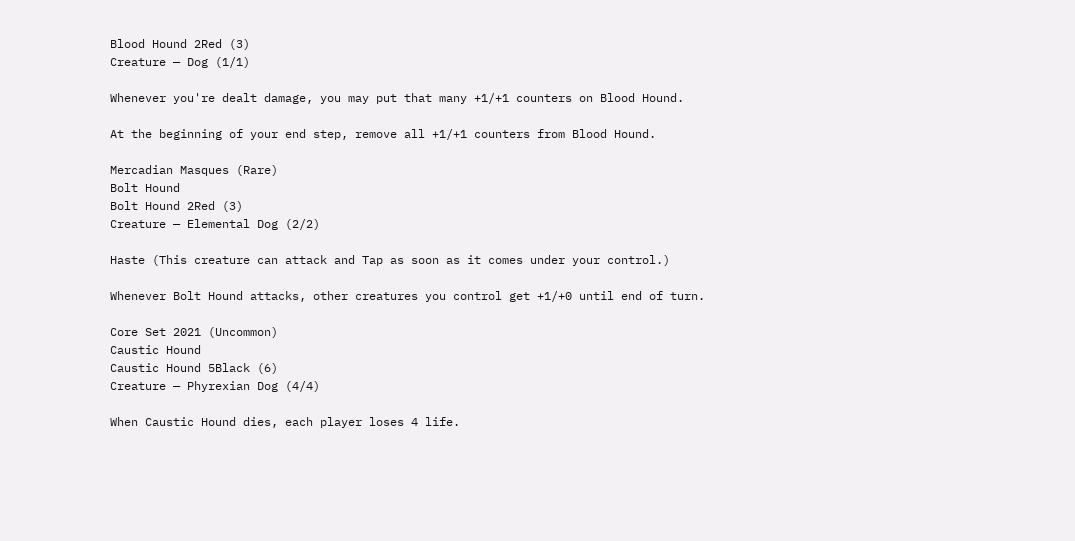Blood Hound 2Red (3)
Creature — Dog (1/1)

Whenever you're dealt damage, you may put that many +1/+1 counters on Blood Hound.

At the beginning of your end step, remove all +1/+1 counters from Blood Hound.

Mercadian Masques (Rare)
Bolt Hound
Bolt Hound 2Red (3)
Creature — Elemental Dog (2/2)

Haste (This creature can attack and Tap as soon as it comes under your control.)

Whenever Bolt Hound attacks, other creatures you control get +1/+0 until end of turn.

Core Set 2021 (Uncommon)
Caustic Hound
Caustic Hound 5Black (6)
Creature — Phyrexian Dog (4/4)

When Caustic Hound dies, each player loses 4 life.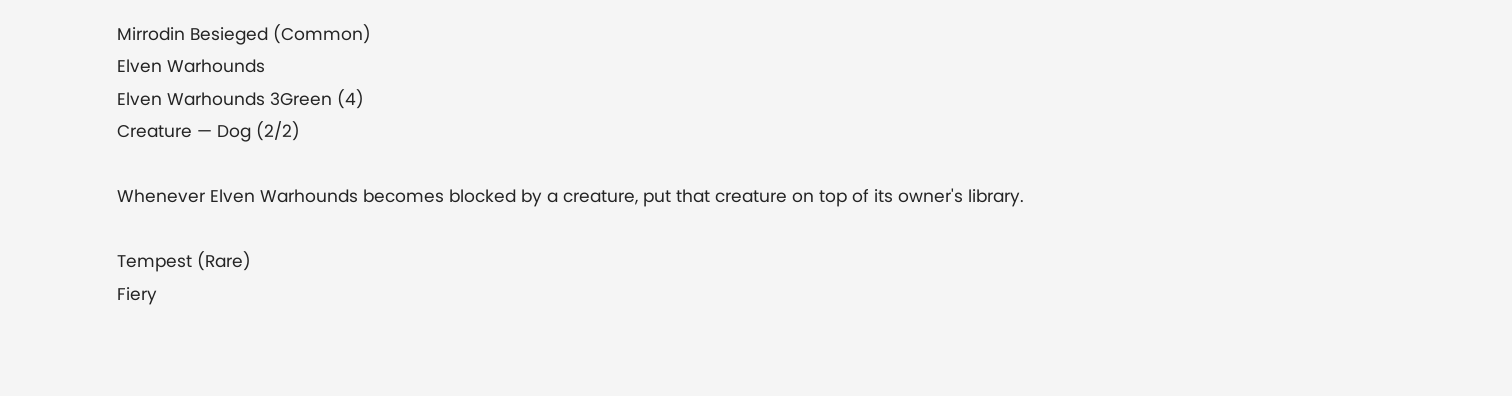Mirrodin Besieged (Common)
Elven Warhounds
Elven Warhounds 3Green (4)
Creature — Dog (2/2)

Whenever Elven Warhounds becomes blocked by a creature, put that creature on top of its owner's library.

Tempest (Rare)
Fiery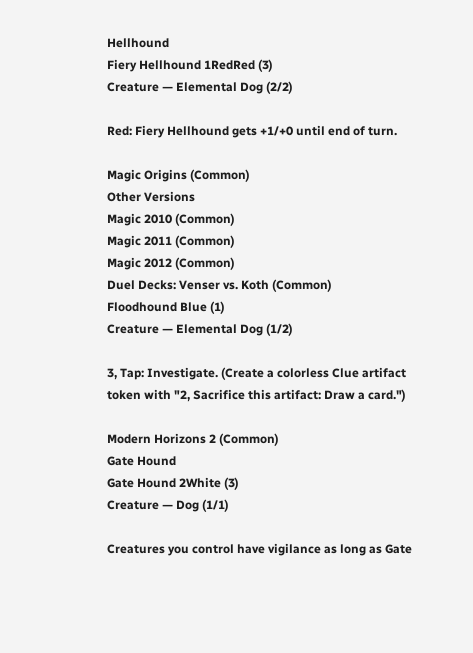Hellhound
Fiery Hellhound 1RedRed (3)
Creature — Elemental Dog (2/2)

Red: Fiery Hellhound gets +1/+0 until end of turn.

Magic Origins (Common)
Other Versions
Magic 2010 (Common)
Magic 2011 (Common)
Magic 2012 (Common)
Duel Decks: Venser vs. Koth (Common)
Floodhound Blue (1)
Creature — Elemental Dog (1/2)

3, Tap: Investigate. (Create a colorless Clue artifact token with "2, Sacrifice this artifact: Draw a card.")

Modern Horizons 2 (Common)
Gate Hound
Gate Hound 2White (3)
Creature — Dog (1/1)

Creatures you control have vigilance as long as Gate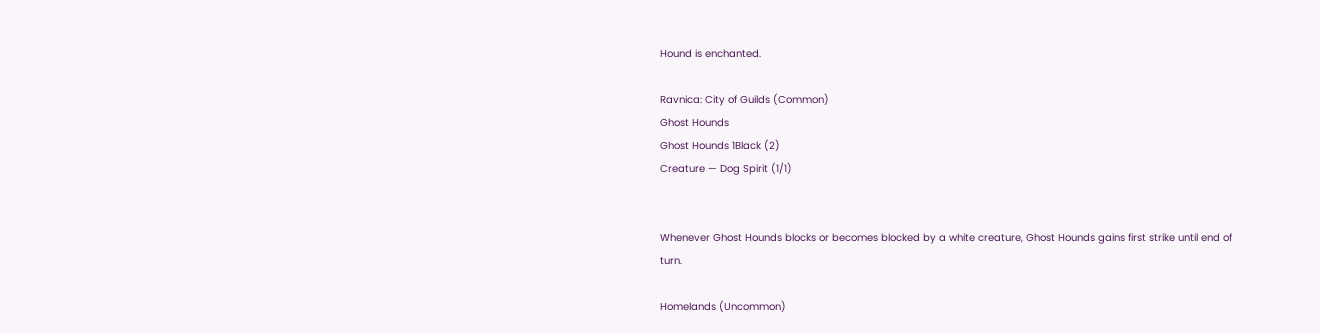Hound is enchanted.

Ravnica: City of Guilds (Common)
Ghost Hounds
Ghost Hounds 1Black (2)
Creature — Dog Spirit (1/1)


Whenever Ghost Hounds blocks or becomes blocked by a white creature, Ghost Hounds gains first strike until end of turn.

Homelands (Uncommon)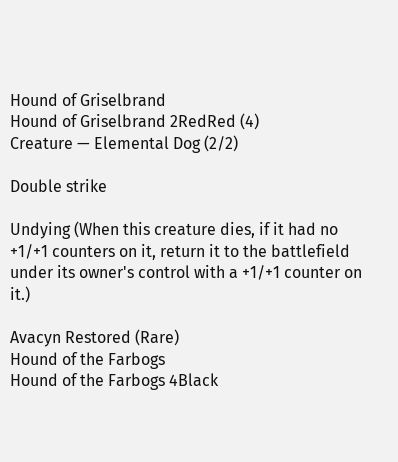Hound of Griselbrand
Hound of Griselbrand 2RedRed (4)
Creature — Elemental Dog (2/2)

Double strike

Undying (When this creature dies, if it had no +1/+1 counters on it, return it to the battlefield under its owner's control with a +1/+1 counter on it.)

Avacyn Restored (Rare)
Hound of the Farbogs
Hound of the Farbogs 4Black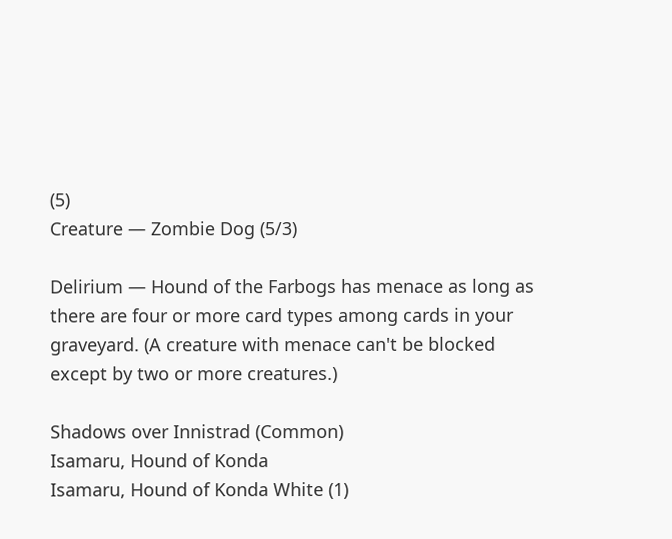(5)
Creature — Zombie Dog (5/3)

Delirium — Hound of the Farbogs has menace as long as there are four or more card types among cards in your graveyard. (A creature with menace can't be blocked except by two or more creatures.)

Shadows over Innistrad (Common)
Isamaru, Hound of Konda
Isamaru, Hound of Konda White (1)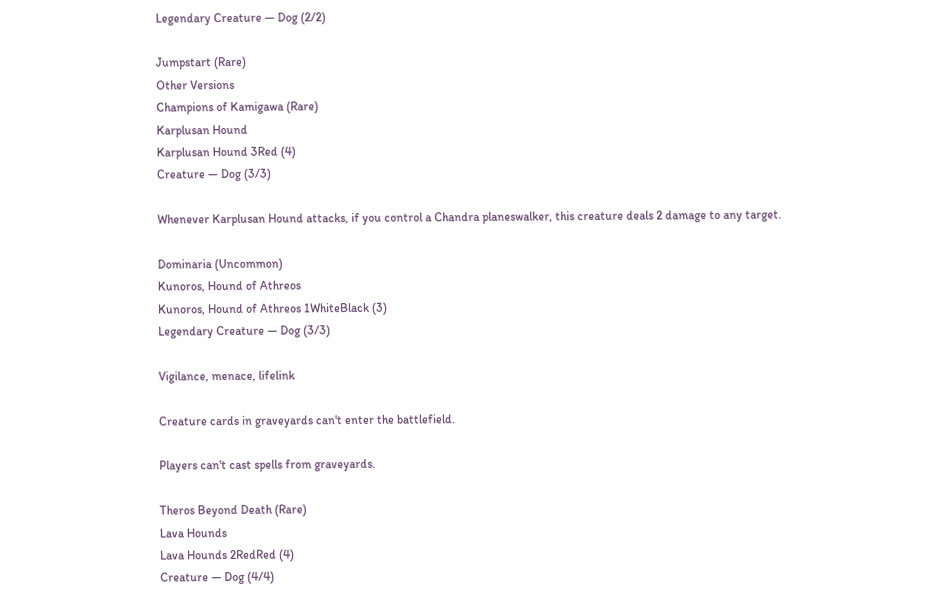Legendary Creature — Dog (2/2)

Jumpstart (Rare)
Other Versions
Champions of Kamigawa (Rare)
Karplusan Hound
Karplusan Hound 3Red (4)
Creature — Dog (3/3)

Whenever Karplusan Hound attacks, if you control a Chandra planeswalker, this creature deals 2 damage to any target.

Dominaria (Uncommon)
Kunoros, Hound of Athreos
Kunoros, Hound of Athreos 1WhiteBlack (3)
Legendary Creature — Dog (3/3)

Vigilance, menace, lifelink

Creature cards in graveyards can't enter the battlefield.

Players can't cast spells from graveyards.

Theros Beyond Death (Rare)
Lava Hounds
Lava Hounds 2RedRed (4)
Creature — Dog (4/4)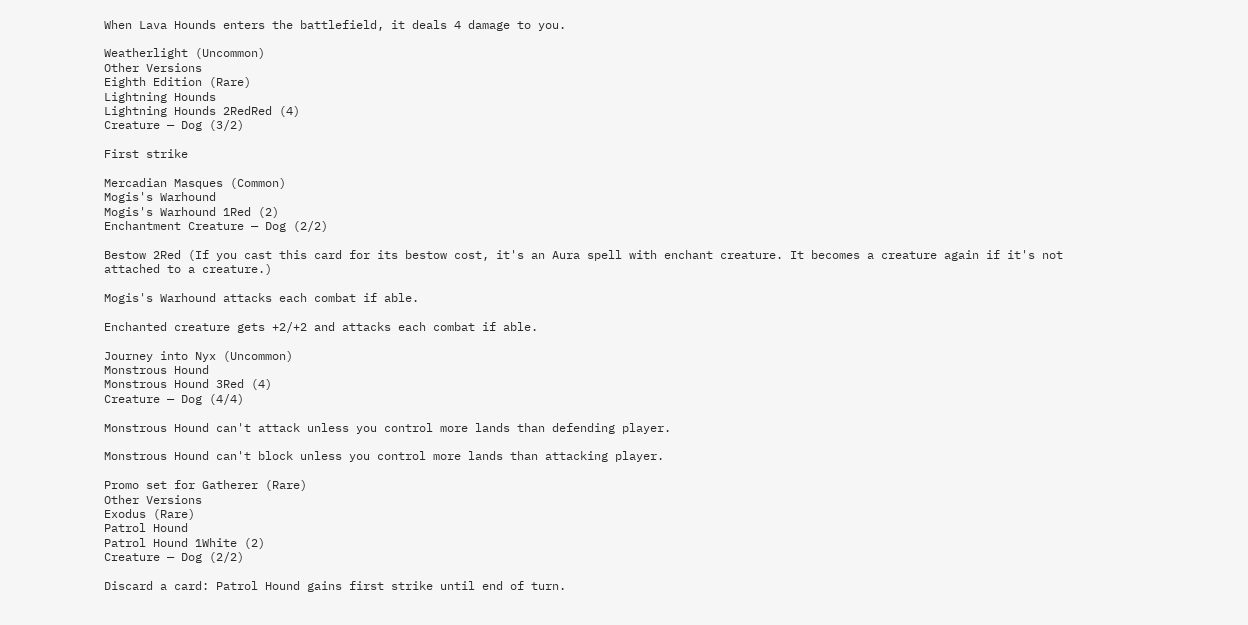When Lava Hounds enters the battlefield, it deals 4 damage to you.

Weatherlight (Uncommon)
Other Versions
Eighth Edition (Rare)
Lightning Hounds
Lightning Hounds 2RedRed (4)
Creature — Dog (3/2)

First strike

Mercadian Masques (Common)
Mogis's Warhound
Mogis's Warhound 1Red (2)
Enchantment Creature — Dog (2/2)

Bestow 2Red (If you cast this card for its bestow cost, it's an Aura spell with enchant creature. It becomes a creature again if it's not attached to a creature.)

Mogis's Warhound attacks each combat if able.

Enchanted creature gets +2/+2 and attacks each combat if able.

Journey into Nyx (Uncommon)
Monstrous Hound
Monstrous Hound 3Red (4)
Creature — Dog (4/4)

Monstrous Hound can't attack unless you control more lands than defending player.

Monstrous Hound can't block unless you control more lands than attacking player.

Promo set for Gatherer (Rare)
Other Versions
Exodus (Rare)
Patrol Hound
Patrol Hound 1White (2)
Creature — Dog (2/2)

Discard a card: Patrol Hound gains first strike until end of turn.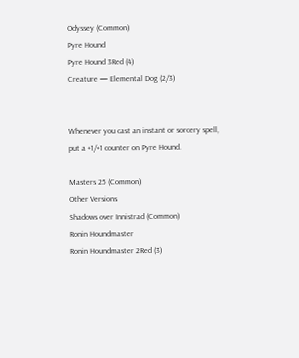Odyssey (Common)
Pyre Hound
Pyre Hound 3Red (4)
Creature — Elemental Dog (2/3)


Whenever you cast an instant or sorcery spell, put a +1/+1 counter on Pyre Hound.

Masters 25 (Common)
Other Versions
Shadows over Innistrad (Common)
Ronin Houndmaster
Ronin Houndmaster 2Red (3)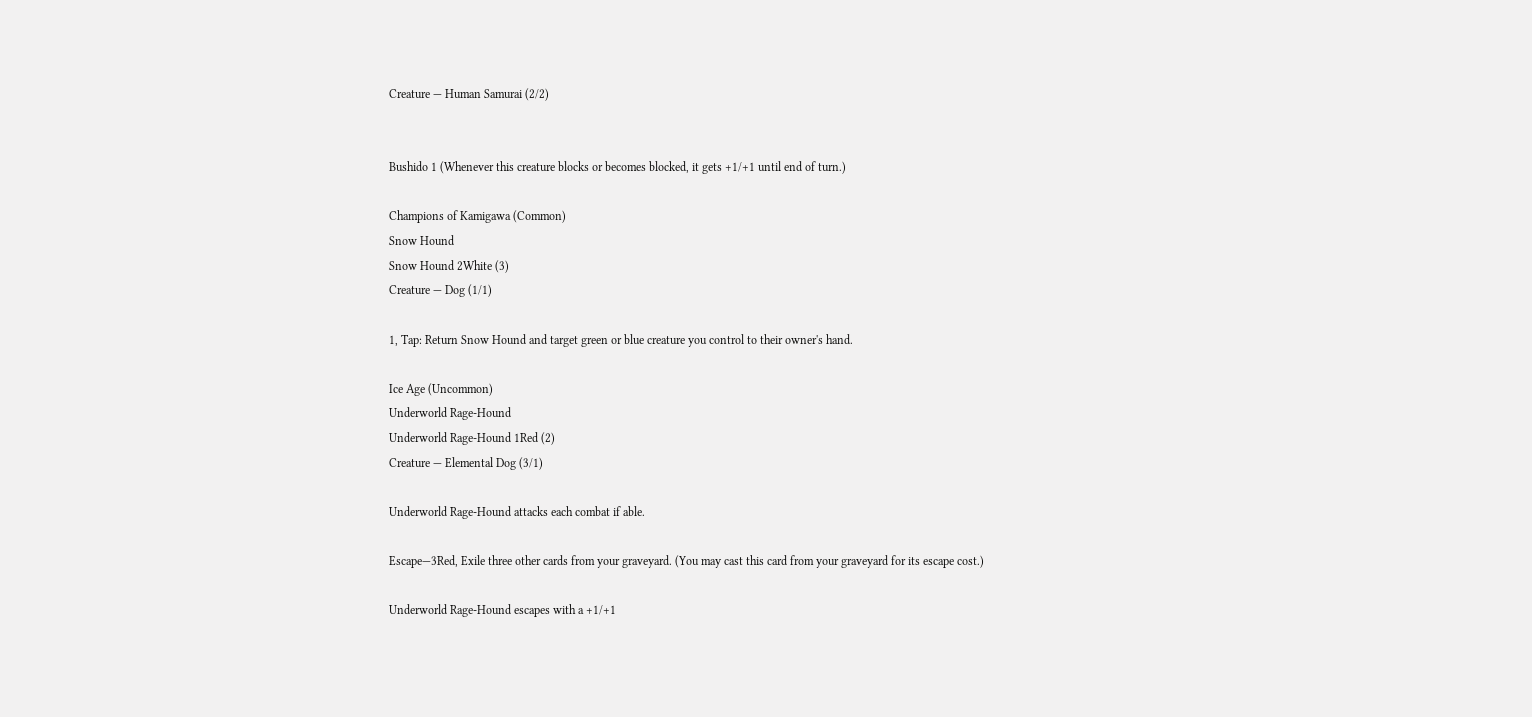Creature — Human Samurai (2/2)


Bushido 1 (Whenever this creature blocks or becomes blocked, it gets +1/+1 until end of turn.)

Champions of Kamigawa (Common)
Snow Hound
Snow Hound 2White (3)
Creature — Dog (1/1)

1, Tap: Return Snow Hound and target green or blue creature you control to their owner's hand.

Ice Age (Uncommon)
Underworld Rage-Hound
Underworld Rage-Hound 1Red (2)
Creature — Elemental Dog (3/1)

Underworld Rage-Hound attacks each combat if able.

Escape—3Red, Exile three other cards from your graveyard. (You may cast this card from your graveyard for its escape cost.)

Underworld Rage-Hound escapes with a +1/+1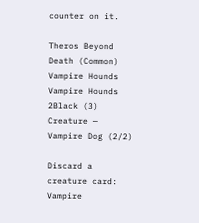counter on it.

Theros Beyond Death (Common)
Vampire Hounds
Vampire Hounds 2Black (3)
Creature — Vampire Dog (2/2)

Discard a creature card: Vampire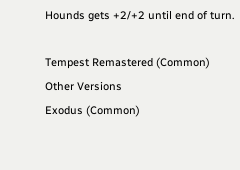Hounds gets +2/+2 until end of turn.

Tempest Remastered (Common)
Other Versions
Exodus (Common)